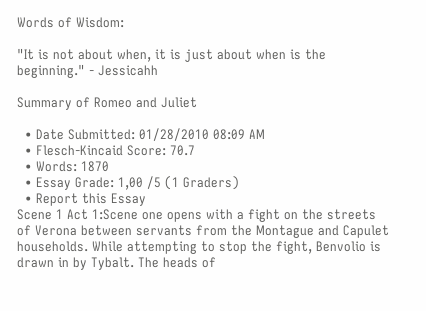Words of Wisdom:

"It is not about when, it is just about when is the beginning." - Jessicahh

Summary of Romeo and Juliet

  • Date Submitted: 01/28/2010 08:09 AM
  • Flesch-Kincaid Score: 70.7
  • Words: 1870
  • Essay Grade: 1,00 /5 (1 Graders)
  • Report this Essay
Scene 1 Act 1:Scene one opens with a fight on the streets of Verona between servants from the Montague and Capulet households. While attempting to stop the fight, Benvolio is drawn in by Tybalt. The heads of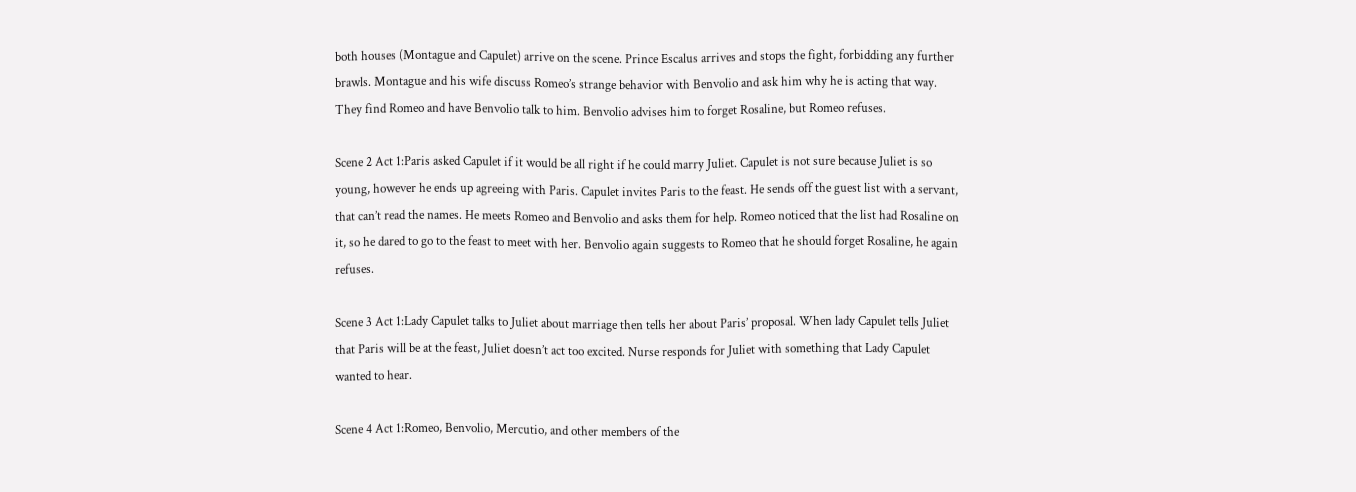both houses (Montague and Capulet) arrive on the scene. Prince Escalus arrives and stops the fight, forbidding any further brawls. Montague and his wife discuss Romeo’s strange behavior with Benvolio and ask him why he is acting that way. They find Romeo and have Benvolio talk to him. Benvolio advises him to forget Rosaline, but Romeo refuses.

Scene 2 Act 1:Paris asked Capulet if it would be all right if he could marry Juliet. Capulet is not sure because Juliet is so young, however he ends up agreeing with Paris. Capulet invites Paris to the feast. He sends off the guest list with a servant, that can’t read the names. He meets Romeo and Benvolio and asks them for help. Romeo noticed that the list had Rosaline on it, so he dared to go to the feast to meet with her. Benvolio again suggests to Romeo that he should forget Rosaline, he again refuses.

Scene 3 Act 1:Lady Capulet talks to Juliet about marriage then tells her about Paris’ proposal. When lady Capulet tells Juliet that Paris will be at the feast, Juliet doesn’t act too excited. Nurse responds for Juliet with something that Lady Capulet wanted to hear.

Scene 4 Act 1:Romeo, Benvolio, Mercutio, and other members of the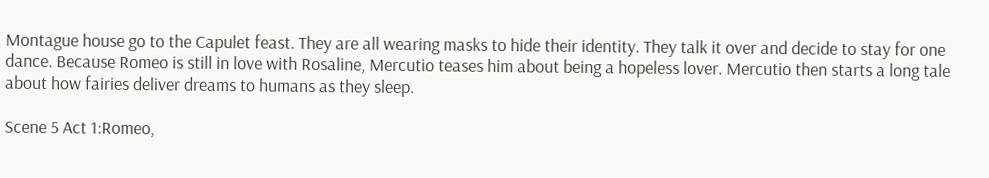Montague house go to the Capulet feast. They are all wearing masks to hide their identity. They talk it over and decide to stay for one dance. Because Romeo is still in love with Rosaline, Mercutio teases him about being a hopeless lover. Mercutio then starts a long tale about how fairies deliver dreams to humans as they sleep.

Scene 5 Act 1:Romeo,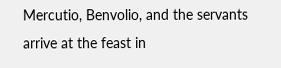Mercutio, Benvolio, and the servants arrive at the feast in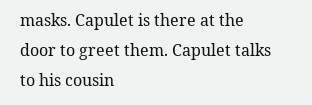masks. Capulet is there at the door to greet them. Capulet talks to his cousin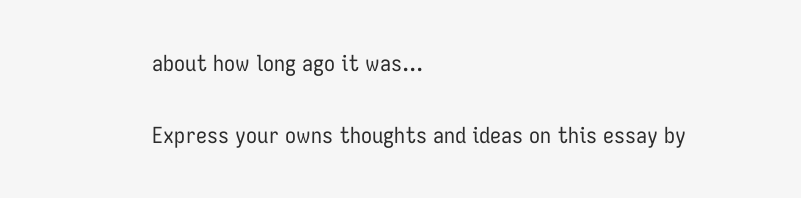about how long ago it was...


Express your owns thoughts and ideas on this essay by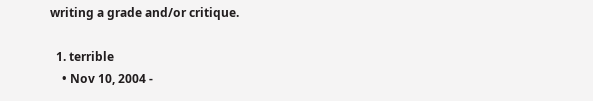writing a grade and/or critique.

  1. terrible
    • Nov 10, 2004 -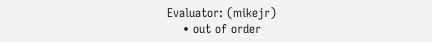Evaluator: (mikejr)
    • out of order